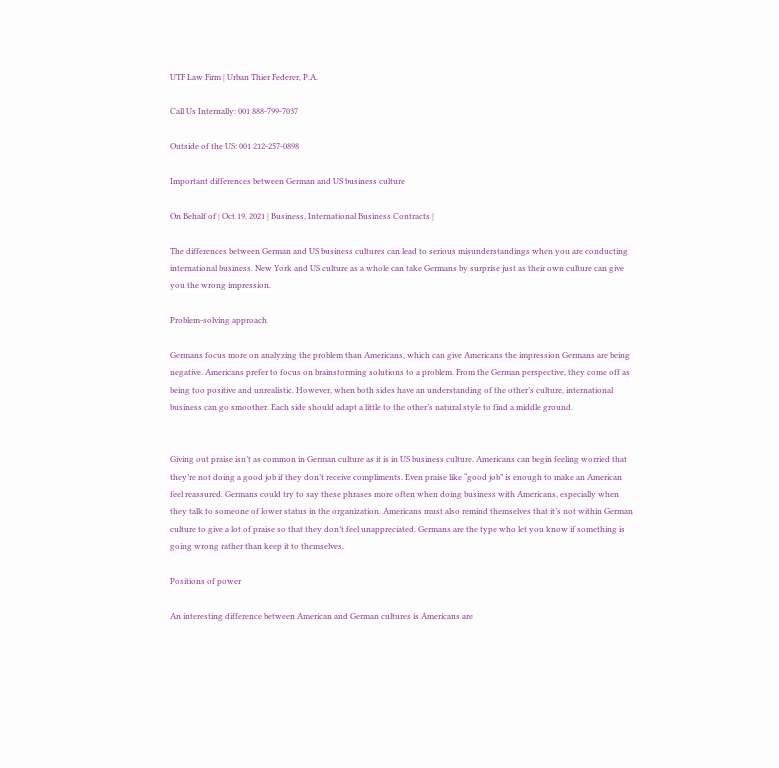UTF Law Firm | Urban Thier Federer, P.A.

Call Us Internally: 001 888-799-7037

Outside of the US: 001 212-257-0898

Important differences between German and US business culture

On Behalf of | Oct 19, 2021 | Business, International Business Contracts |

The differences between German and US business cultures can lead to serious misunderstandings when you are conducting international business. New York and US culture as a whole can take Germans by surprise just as their own culture can give you the wrong impression.

Problem-solving approach

Germans focus more on analyzing the problem than Americans, which can give Americans the impression Germans are being negative. Americans prefer to focus on brainstorming solutions to a problem. From the German perspective, they come off as being too positive and unrealistic. However, when both sides have an understanding of the other’s culture, international business can go smoother. Each side should adapt a little to the other’s natural style to find a middle ground.


Giving out praise isn’t as common in German culture as it is in US business culture. Americans can begin feeling worried that they’re not doing a good job if they don’t receive compliments. Even praise like “good job” is enough to make an American feel reassured. Germans could try to say these phrases more often when doing business with Americans, especially when they talk to someone of lower status in the organization. Americans must also remind themselves that it’s not within German culture to give a lot of praise so that they don’t feel unappreciated. Germans are the type who let you know if something is going wrong rather than keep it to themselves.

Positions of power

An interesting difference between American and German cultures is Americans are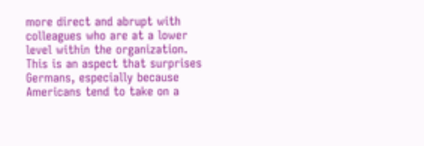more direct and abrupt with colleagues who are at a lower level within the organization. This is an aspect that surprises Germans, especially because Americans tend to take on a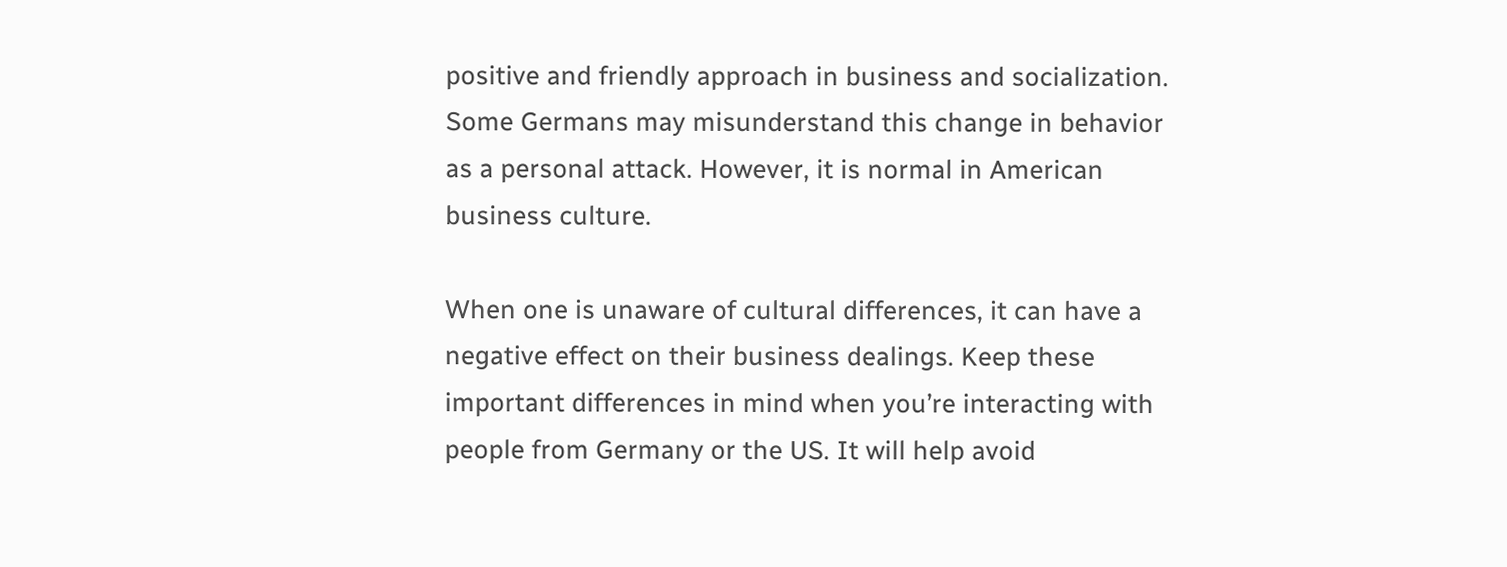positive and friendly approach in business and socialization. Some Germans may misunderstand this change in behavior as a personal attack. However, it is normal in American business culture.

When one is unaware of cultural differences, it can have a negative effect on their business dealings. Keep these important differences in mind when you’re interacting with people from Germany or the US. It will help avoid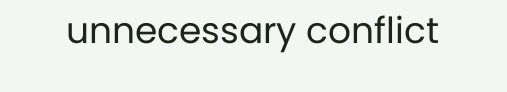unnecessary conflict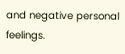and negative personal feelings.